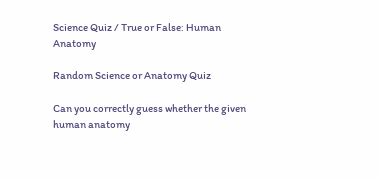Science Quiz / True or False: Human Anatomy

Random Science or Anatomy Quiz

Can you correctly guess whether the given human anatomy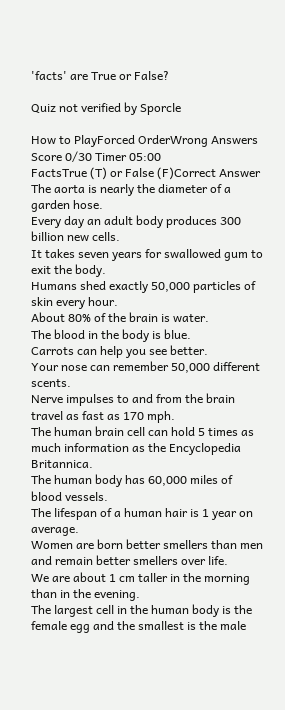'facts' are True or False?

Quiz not verified by Sporcle

How to PlayForced OrderWrong Answers
Score 0/30 Timer 05:00
FactsTrue (T) or False (F)Correct Answer
The aorta is nearly the diameter of a garden hose.
Every day an adult body produces 300 billion new cells.
It takes seven years for swallowed gum to exit the body.
Humans shed exactly 50,000 particles of skin every hour.
About 80% of the brain is water.
The blood in the body is blue.
Carrots can help you see better.
Your nose can remember 50,000 different scents.
Nerve impulses to and from the brain travel as fast as 170 mph.
The human brain cell can hold 5 times as much information as the Encyclopedia Britannica.
The human body has 60,000 miles of blood vessels.
The lifespan of a human hair is 1 year on average.
Women are born better smellers than men and remain better smellers over life.
We are about 1 cm taller in the morning than in the evening.
The largest cell in the human body is the female egg and the smallest is the male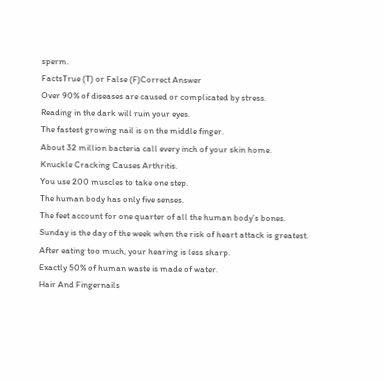sperm.
FactsTrue (T) or False (F)Correct Answer
Over 90% of diseases are caused or complicated by stress.
Reading in the dark will ruin your eyes.
The fastest growing nail is on the middle finger.
About 32 million bacteria call every inch of your skin home.
Knuckle Cracking Causes Arthritis.
You use 200 muscles to take one step.
The human body has only five senses.
The feet account for one quarter of all the human body’s bones.
Sunday is the day of the week when the risk of heart attack is greatest.
After eating too much, your hearing is less sharp.
Exactly 50% of human waste is made of water.
Hair And Fingernails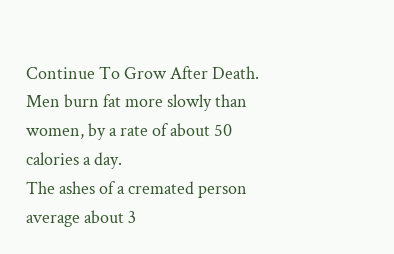Continue To Grow After Death.
Men burn fat more slowly than women, by a rate of about 50 calories a day.
The ashes of a cremated person average about 3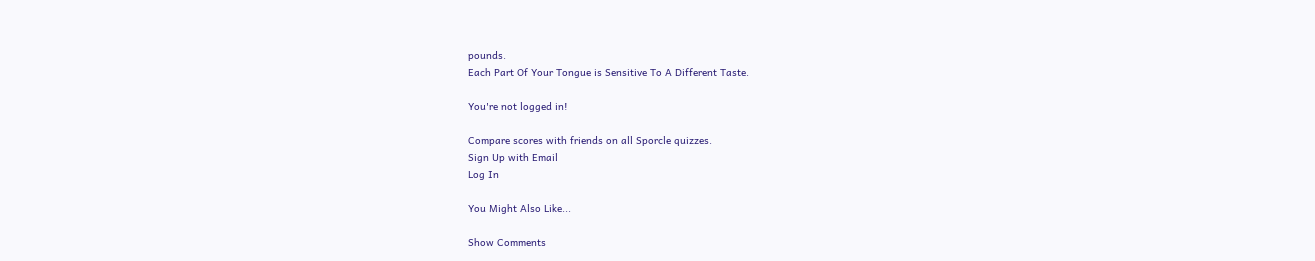pounds.
Each Part Of Your Tongue is Sensitive To A Different Taste.

You're not logged in!

Compare scores with friends on all Sporcle quizzes.
Sign Up with Email
Log In

You Might Also Like...

Show Comments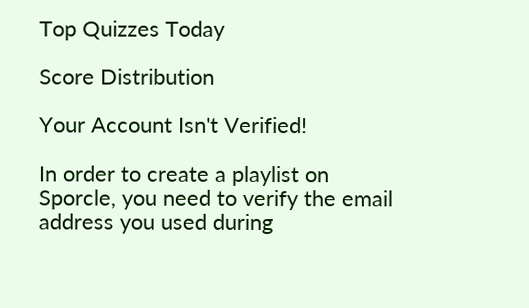Top Quizzes Today

Score Distribution

Your Account Isn't Verified!

In order to create a playlist on Sporcle, you need to verify the email address you used during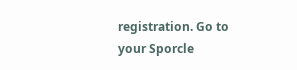registration. Go to your Sporcle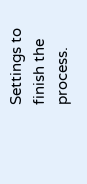Settings to finish the process.